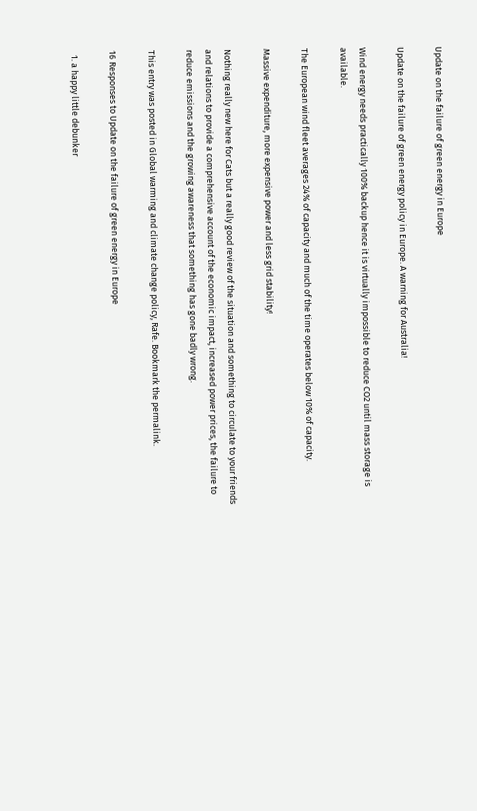Update on the failure of green energy in Europe

Update on the failure of green energy policy in Europe. A warning for Australia!

Wind energy needs practically 100% backup hence it is virtually impossible to reduce CO2 until mass storage is available.

The European wind fleet averages 24% of capacity and much of the time operates below 10% of capacity.

Massive expenditure, more expensive power and less grid stability!

Nothing really new here for Cats but a really good review of the situation and something to circulate to your friends and relations to provide a comprehensive account of the economic impact, increased power prices, the failure to reduce emissions and the growing awareness that something has gone badly wrong.

This entry was posted in Global warming and climate change policy, Rafe. Bookmark the permalink.

16 Responses to Update on the failure of green energy in Europe

  1. a happy little debunker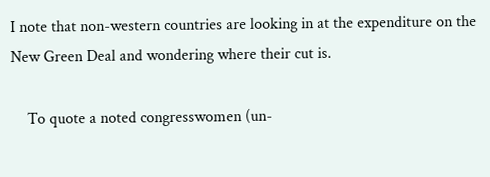I note that non-western countries are looking in at the expenditure on the New Green Deal and wondering where their cut is.

    To quote a noted congresswomen (un-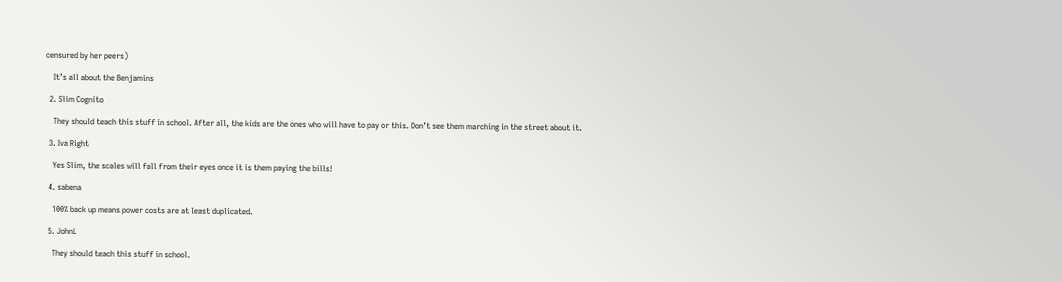censured by her peers)

    It’s all about the Benjamins

  2. Slim Cognito

    They should teach this stuff in school. After all, the kids are the ones who will have to pay or this. Don’t see them marching in the street about it.

  3. Iva Right

    Yes Slim, the scales will fall from their eyes once it is them paying the bills!

  4. sabena

    100% back up means power costs are at least duplicated.

  5. JohnL

    They should teach this stuff in school.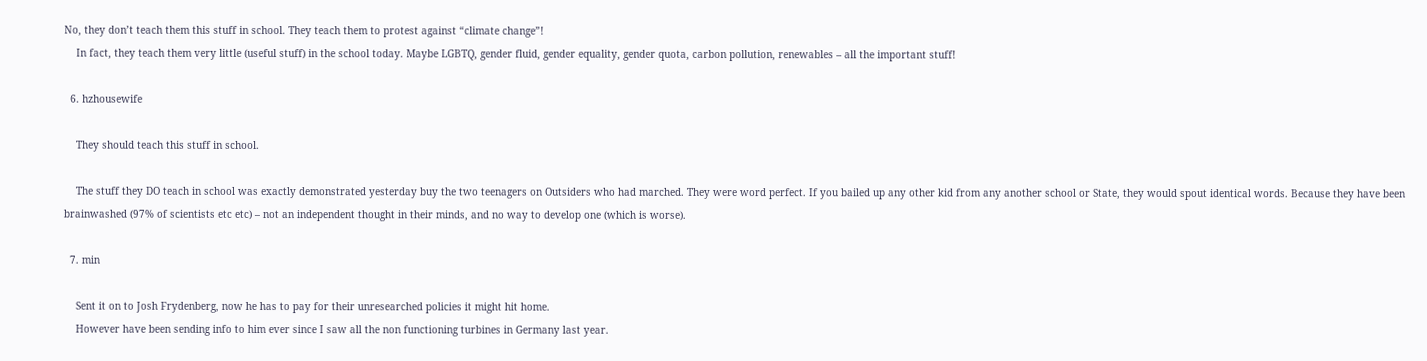No, they don’t teach them this stuff in school. They teach them to protest against “climate change”!
    In fact, they teach them very little (useful stuff) in the school today. Maybe LGBTQ, gender fluid, gender equality, gender quota, carbon pollution, renewables – all the important stuff!

  6. hzhousewife

    They should teach this stuff in school.

    The stuff they DO teach in school was exactly demonstrated yesterday buy the two teenagers on Outsiders who had marched. They were word perfect. If you bailed up any other kid from any another school or State, they would spout identical words. Because they have been brainwashed (97% of scientists etc etc) – not an independent thought in their minds, and no way to develop one (which is worse).

  7. min

    Sent it on to Josh Frydenberg, now he has to pay for their unresearched policies it might hit home.
    However have been sending info to him ever since I saw all the non functioning turbines in Germany last year.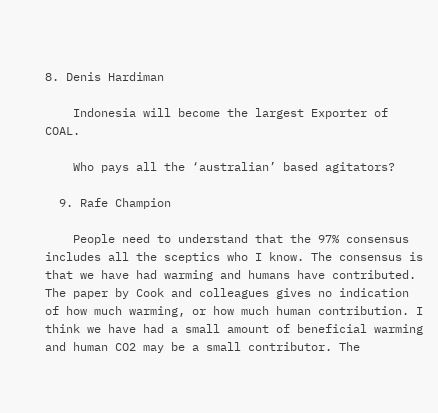8. Denis Hardiman

    Indonesia will become the largest Exporter of COAL.

    Who pays all the ‘australian’ based agitators?

  9. Rafe Champion

    People need to understand that the 97% consensus includes all the sceptics who I know. The consensus is that we have had warming and humans have contributed. The paper by Cook and colleagues gives no indication of how much warming, or how much human contribution. I think we have had a small amount of beneficial warming and human CO2 may be a small contributor. The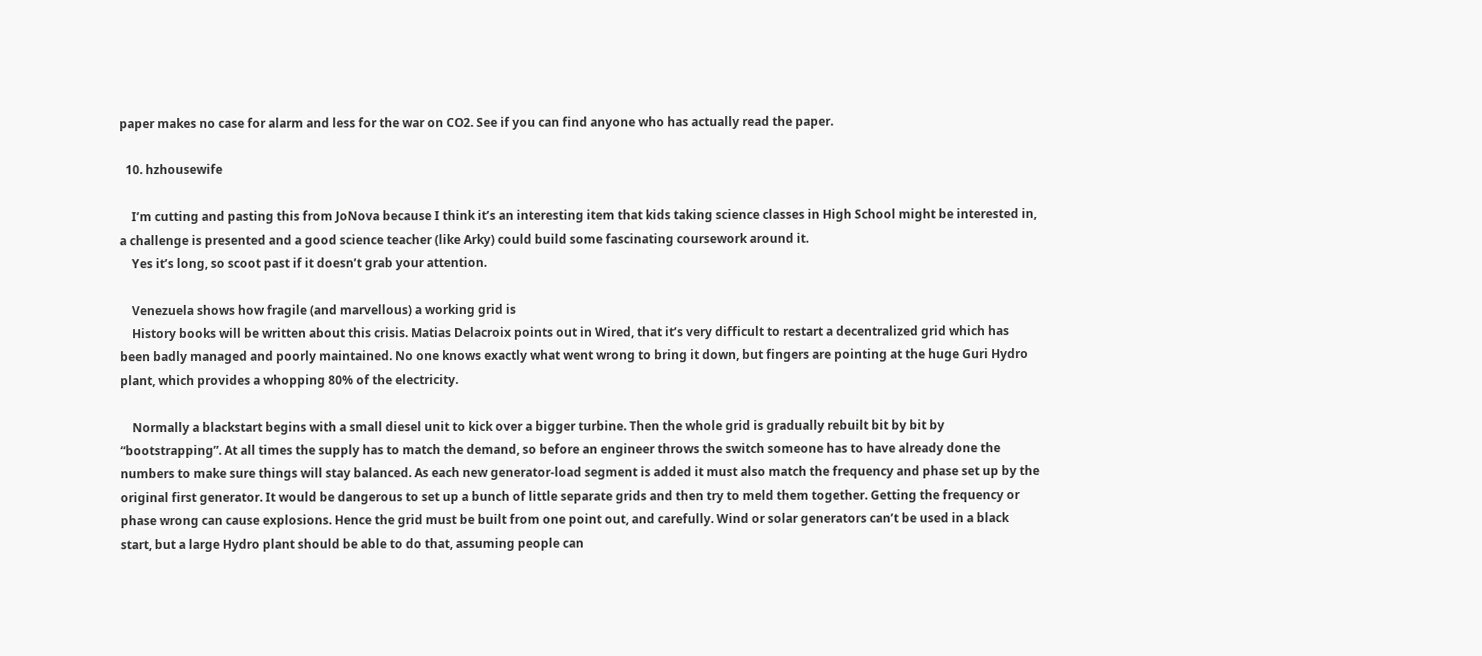paper makes no case for alarm and less for the war on CO2. See if you can find anyone who has actually read the paper.

  10. hzhousewife

    I’m cutting and pasting this from JoNova because I think it’s an interesting item that kids taking science classes in High School might be interested in, a challenge is presented and a good science teacher (like Arky) could build some fascinating coursework around it.
    Yes it’s long, so scoot past if it doesn’t grab your attention.

    Venezuela shows how fragile (and marvellous) a working grid is
    History books will be written about this crisis. Matias Delacroix points out in Wired, that it’s very difficult to restart a decentralized grid which has been badly managed and poorly maintained. No one knows exactly what went wrong to bring it down, but fingers are pointing at the huge Guri Hydro plant, which provides a whopping 80% of the electricity.

    Normally a blackstart begins with a small diesel unit to kick over a bigger turbine. Then the whole grid is gradually rebuilt bit by bit by “bootstrapping”. At all times the supply has to match the demand, so before an engineer throws the switch someone has to have already done the numbers to make sure things will stay balanced. As each new generator-load segment is added it must also match the frequency and phase set up by the original first generator. It would be dangerous to set up a bunch of little separate grids and then try to meld them together. Getting the frequency or phase wrong can cause explosions. Hence the grid must be built from one point out, and carefully. Wind or solar generators can’t be used in a black start, but a large Hydro plant should be able to do that, assuming people can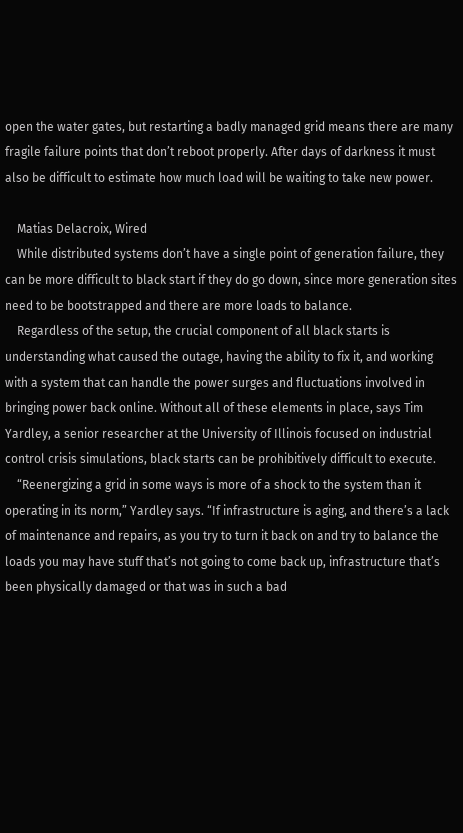open the water gates, but restarting a badly managed grid means there are many fragile failure points that don’t reboot properly. After days of darkness it must also be difficult to estimate how much load will be waiting to take new power.

    Matias Delacroix, Wired
    While distributed systems don’t have a single point of generation failure, they can be more difficult to black start if they do go down, since more generation sites need to be bootstrapped and there are more loads to balance.
    Regardless of the setup, the crucial component of all black starts is understanding what caused the outage, having the ability to fix it, and working with a system that can handle the power surges and fluctuations involved in bringing power back online. Without all of these elements in place, says Tim Yardley, a senior researcher at the University of Illinois focused on industrial control crisis simulations, black starts can be prohibitively difficult to execute.
    “Reenergizing a grid in some ways is more of a shock to the system than it operating in its norm,” Yardley says. “If infrastructure is aging, and there’s a lack of maintenance and repairs, as you try to turn it back on and try to balance the loads you may have stuff that’s not going to come back up, infrastructure that’s been physically damaged or that was in such a bad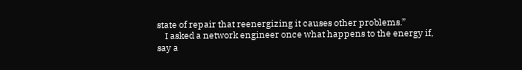state of repair that reenergizing it causes other problems.”
    I asked a network engineer once what happens to the energy if, say a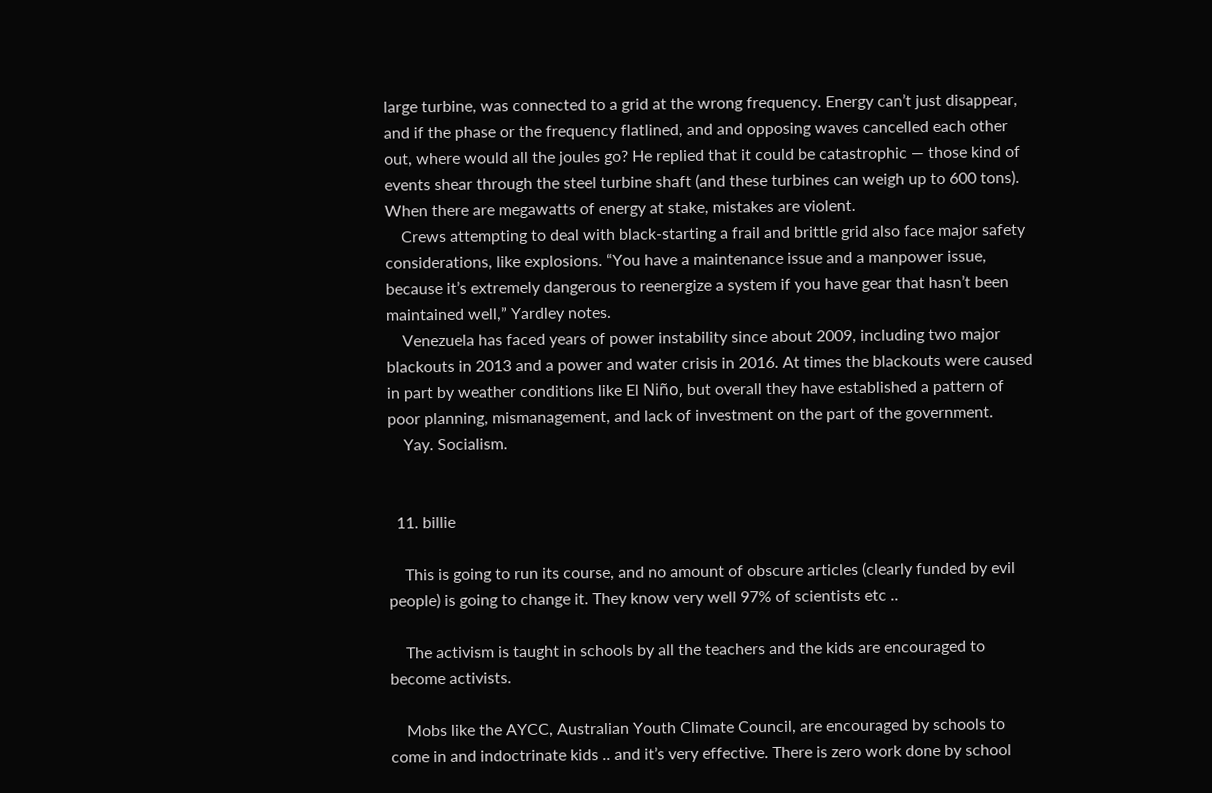large turbine, was connected to a grid at the wrong frequency. Energy can’t just disappear, and if the phase or the frequency flatlined, and and opposing waves cancelled each other out, where would all the joules go? He replied that it could be catastrophic — those kind of events shear through the steel turbine shaft (and these turbines can weigh up to 600 tons). When there are megawatts of energy at stake, mistakes are violent.
    Crews attempting to deal with black-starting a frail and brittle grid also face major safety considerations, like explosions. “You have a maintenance issue and a manpower issue, because it’s extremely dangerous to reenergize a system if you have gear that hasn’t been maintained well,” Yardley notes.
    Venezuela has faced years of power instability since about 2009, including two major blackouts in 2013 and a power and water crisis in 2016. At times the blackouts were caused in part by weather conditions like El Niño, but overall they have established a pattern of poor planning, mismanagement, and lack of investment on the part of the government.
    Yay. Socialism.


  11. billie

    This is going to run its course, and no amount of obscure articles (clearly funded by evil people) is going to change it. They know very well 97% of scientists etc ..

    The activism is taught in schools by all the teachers and the kids are encouraged to become activists.

    Mobs like the AYCC, Australian Youth Climate Council, are encouraged by schools to come in and indoctrinate kids .. and it’s very effective. There is zero work done by school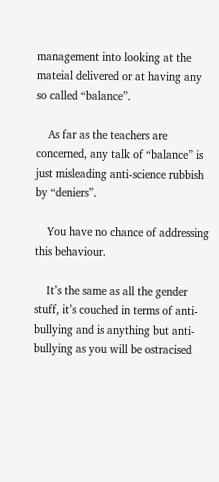management into looking at the mateial delivered or at having any so called “balance”.

    As far as the teachers are concerned, any talk of “balance” is just misleading anti-science rubbish by “deniers”.

    You have no chance of addressing this behaviour.

    It’s the same as all the gender stuff, it’s couched in terms of anti-bullying and is anything but anti-bullying as you will be ostracised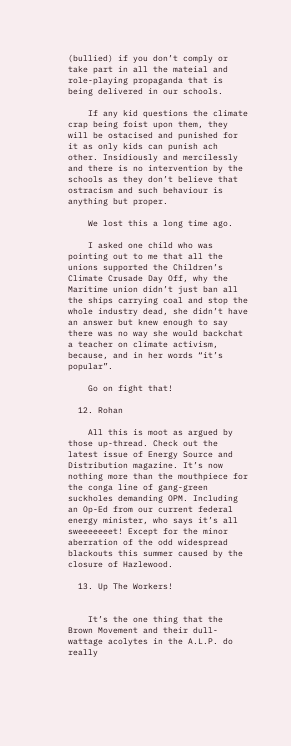(bullied) if you don’t comply or take part in all the mateial and role-playing propaganda that is being delivered in our schools.

    If any kid questions the climate crap being foist upon them, they will be ostacised and punished for it as only kids can punish ach other. Insidiously and mercilessly and there is no intervention by the schools as they don’t believe that ostracism and such behaviour is anything but proper.

    We lost this a long time ago.

    I asked one child who was pointing out to me that all the unions supported the Children’s Climate Crusade Day Off, why the Maritime union didn’t just ban all the ships carrying coal and stop the whole industry dead, she didn’t have an answer but knew enough to say there was no way she would backchat a teacher on climate activism, because, and in her words “it’s popular”.

    Go on fight that!

  12. Rohan

    All this is moot as argued by those up-thread. Check out the latest issue of Energy Source and Distribution magazine. It’s now nothing more than the mouthpiece for the conga line of gang-green suckholes demanding OPM. Including an Op-Ed from our current federal energy minister, who says it’s all sweeeeeeet! Except for the minor aberration of the odd widespread blackouts this summer caused by the closure of Hazlewood.

  13. Up The Workers!


    It’s the one thing that the Brown Movement and their dull-wattage acolytes in the A.L.P. do really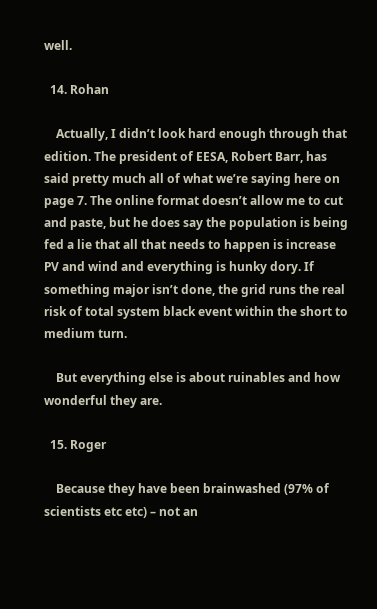well.

  14. Rohan

    Actually, I didn’t look hard enough through that edition. The president of EESA, Robert Barr, has said pretty much all of what we’re saying here on page 7. The online format doesn’t allow me to cut and paste, but he does say the population is being fed a lie that all that needs to happen is increase PV and wind and everything is hunky dory. If something major isn’t done, the grid runs the real risk of total system black event within the short to medium turn.

    But everything else is about ruinables and how wonderful they are.

  15. Roger

    Because they have been brainwashed (97% of scientists etc etc) – not an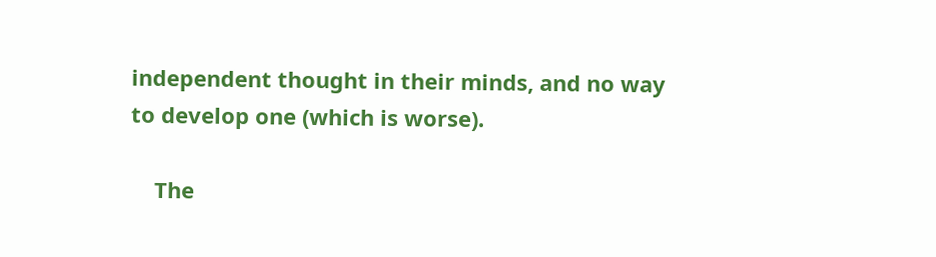independent thought in their minds, and no way to develop one (which is worse).

    The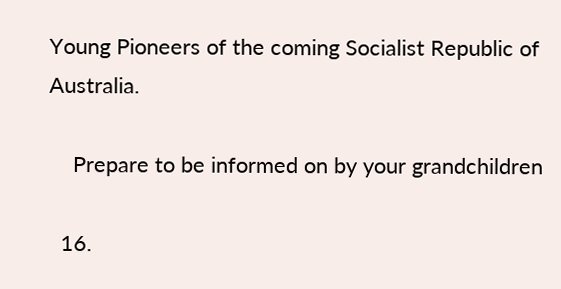Young Pioneers of the coming Socialist Republic of Australia.

    Prepare to be informed on by your grandchildren

  16.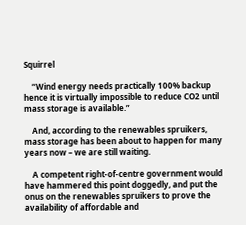Squirrel

    “Wind energy needs practically 100% backup hence it is virtually impossible to reduce CO2 until mass storage is available.”

    And, according to the renewables spruikers, mass storage has been about to happen for many years now – we are still waiting.

    A competent right-of-centre government would have hammered this point doggedly, and put the onus on the renewables spruikers to prove the availability of affordable and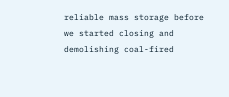reliable mass storage before we started closing and demolishing coal-fired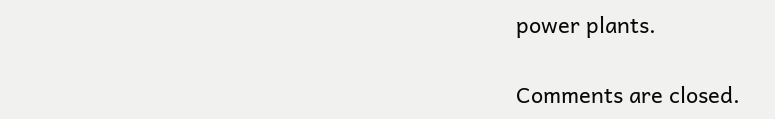power plants.

Comments are closed.